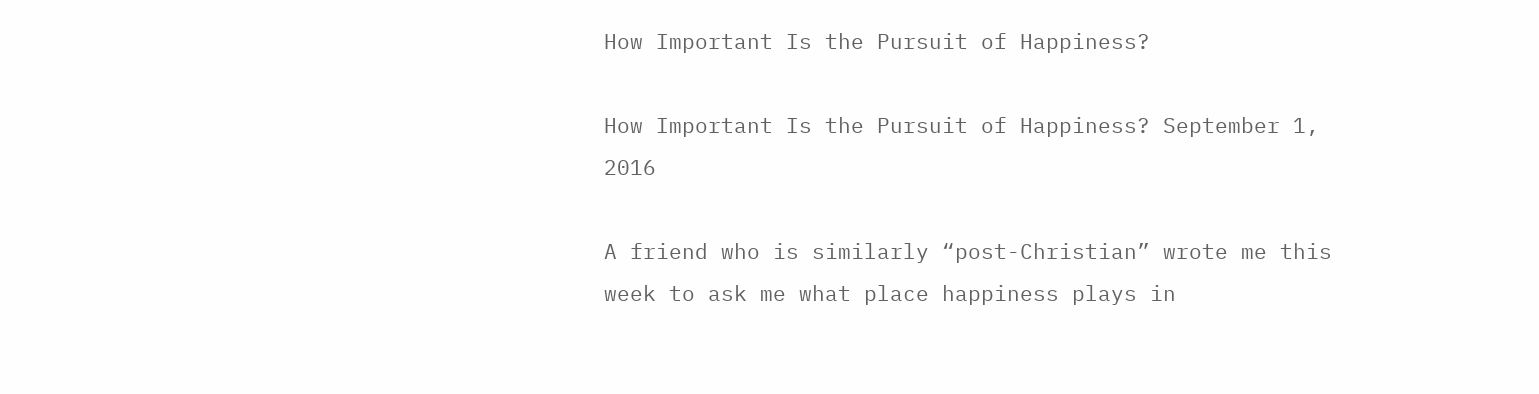How Important Is the Pursuit of Happiness?

How Important Is the Pursuit of Happiness? September 1, 2016

A friend who is similarly “post-Christian” wrote me this week to ask me what place happiness plays in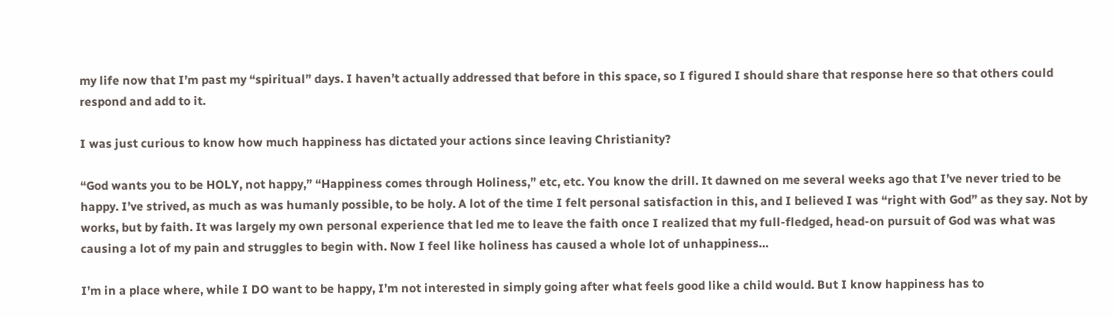my life now that I’m past my “spiritual” days. I haven’t actually addressed that before in this space, so I figured I should share that response here so that others could respond and add to it.

I was just curious to know how much happiness has dictated your actions since leaving Christianity?

“God wants you to be HOLY, not happy,” “Happiness comes through Holiness,” etc, etc. You know the drill. It dawned on me several weeks ago that I’ve never tried to be happy. I’ve strived, as much as was humanly possible, to be holy. A lot of the time I felt personal satisfaction in this, and I believed I was “right with God” as they say. Not by works, but by faith. It was largely my own personal experience that led me to leave the faith once I realized that my full-fledged, head-on pursuit of God was what was causing a lot of my pain and struggles to begin with. Now I feel like holiness has caused a whole lot of unhappiness…

I’m in a place where, while I DO want to be happy, I’m not interested in simply going after what feels good like a child would. But I know happiness has to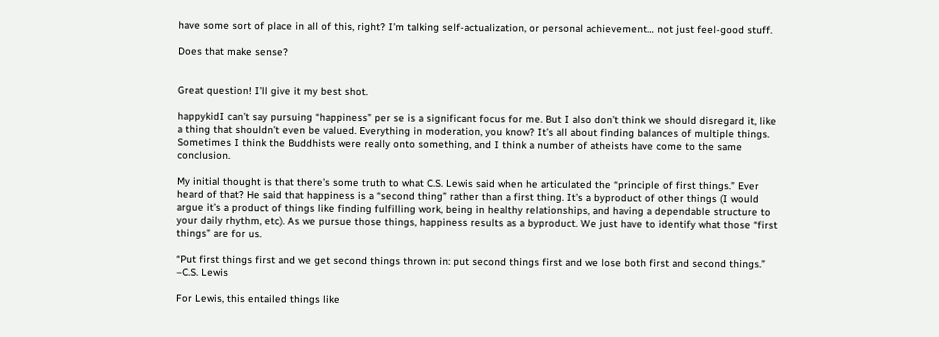have some sort of place in all of this, right? I’m talking self-actualization, or personal achievement… not just feel-good stuff.

Does that make sense?


Great question! I’ll give it my best shot.

happykidI can’t say pursuing “happiness” per se is a significant focus for me. But I also don’t think we should disregard it, like a thing that shouldn’t even be valued. Everything in moderation, you know? It’s all about finding balances of multiple things. Sometimes I think the Buddhists were really onto something, and I think a number of atheists have come to the same conclusion.

My initial thought is that there’s some truth to what C.S. Lewis said when he articulated the “principle of first things.” Ever heard of that? He said that happiness is a “second thing” rather than a first thing. It’s a byproduct of other things (I would argue it’s a product of things like finding fulfilling work, being in healthy relationships, and having a dependable structure to your daily rhythm, etc). As we pursue those things, happiness results as a byproduct. We just have to identify what those “first things” are for us.

“Put first things first and we get second things thrown in: put second things first and we lose both first and second things.” –C.S. Lewis

For Lewis, this entailed things like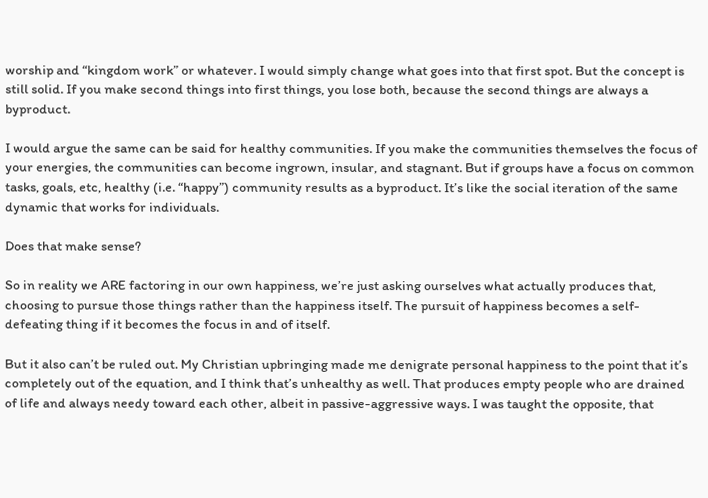worship and “kingdom work” or whatever. I would simply change what goes into that first spot. But the concept is still solid. If you make second things into first things, you lose both, because the second things are always a byproduct.

I would argue the same can be said for healthy communities. If you make the communities themselves the focus of your energies, the communities can become ingrown, insular, and stagnant. But if groups have a focus on common tasks, goals, etc, healthy (i.e. “happy”) community results as a byproduct. It’s like the social iteration of the same dynamic that works for individuals.

Does that make sense?

So in reality we ARE factoring in our own happiness, we’re just asking ourselves what actually produces that, choosing to pursue those things rather than the happiness itself. The pursuit of happiness becomes a self-defeating thing if it becomes the focus in and of itself.

But it also can’t be ruled out. My Christian upbringing made me denigrate personal happiness to the point that it’s completely out of the equation, and I think that’s unhealthy as well. That produces empty people who are drained of life and always needy toward each other, albeit in passive-aggressive ways. I was taught the opposite, that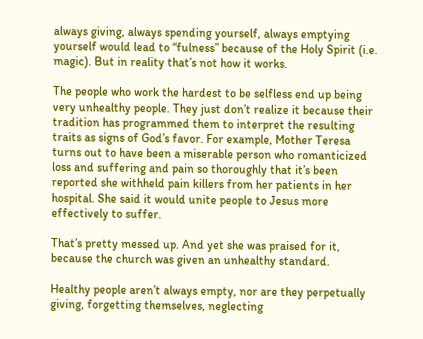always giving, always spending yourself, always emptying yourself would lead to “fulness” because of the Holy Spirit (i.e. magic). But in reality that’s not how it works.

The people who work the hardest to be selfless end up being very unhealthy people. They just don’t realize it because their tradition has programmed them to interpret the resulting traits as signs of God’s favor. For example, Mother Teresa turns out to have been a miserable person who romanticized loss and suffering and pain so thoroughly that it’s been reported she withheld pain killers from her patients in her hospital. She said it would unite people to Jesus more effectively to suffer.

That’s pretty messed up. And yet she was praised for it, because the church was given an unhealthy standard.

Healthy people aren’t always empty, nor are they perpetually giving, forgetting themselves, neglecting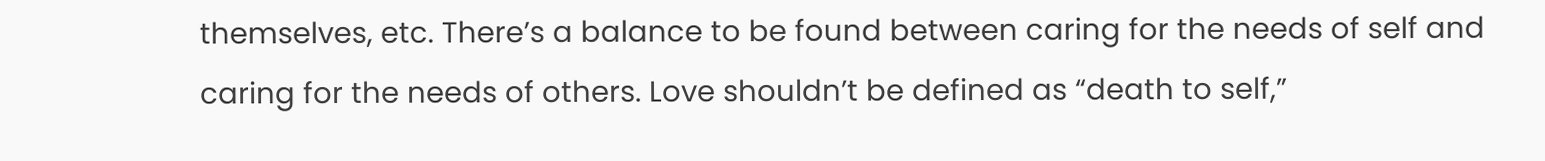themselves, etc. There’s a balance to be found between caring for the needs of self and caring for the needs of others. Love shouldn’t be defined as “death to self,”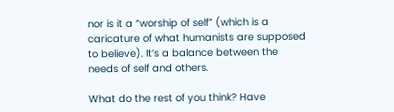nor is it a “worship of self” (which is a caricature of what humanists are supposed to believe). It’s a balance between the needs of self and others.

What do the rest of you think? Have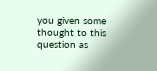you given some thought to this question as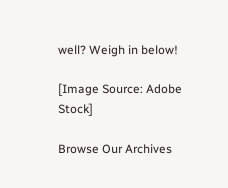well? Weigh in below!

[Image Source: Adobe Stock]

Browse Our Archives